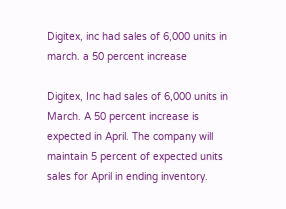Digitex, inc had sales of 6,000 units in march. a 50 percent increase

Digitex, Inc had sales of 6,000 units in March. A 50 percent increase is expected in April. The company will maintain 5 percent of expected units sales for April in ending inventory.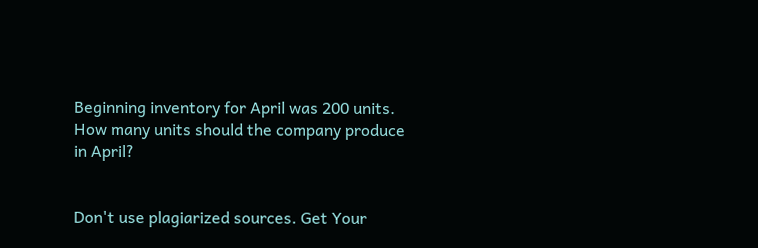Beginning inventory for April was 200 units. How many units should the company produce in April?


Don't use plagiarized sources. Get Your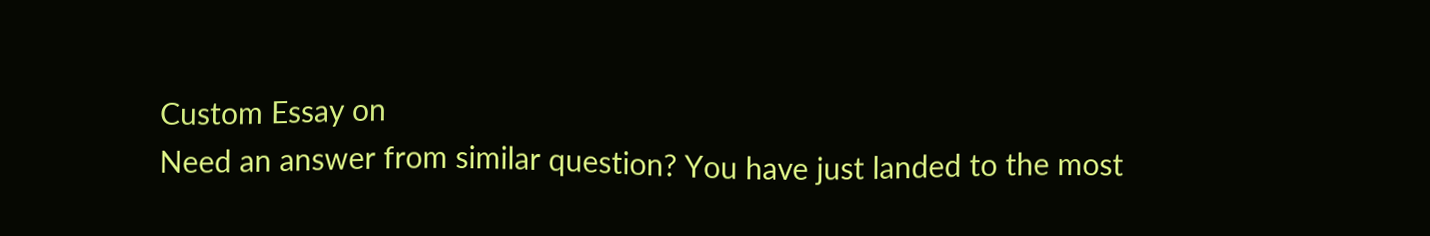Custom Essay on
Need an answer from similar question? You have just landed to the most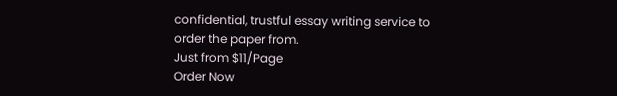confidential, trustful essay writing service to order the paper from.
Just from $11/Page
Order Now